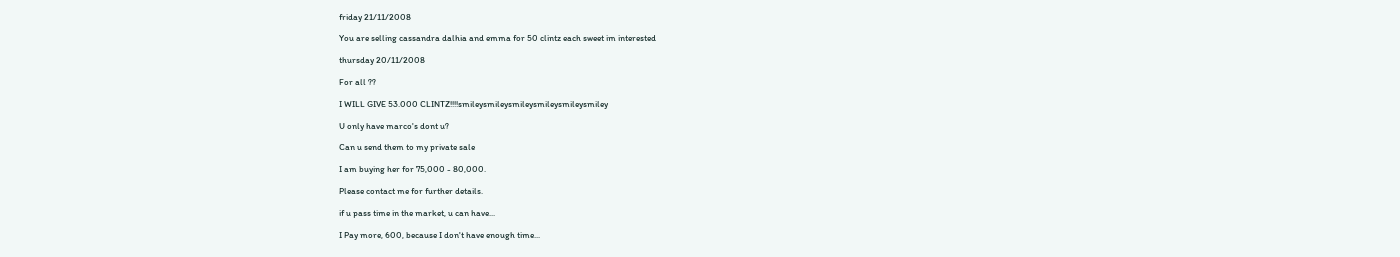friday 21/11/2008

You are selling cassandra dalhia and emma for 50 clintz each sweet im interested

thursday 20/11/2008

For all ??

I WILL GIVE 53.000 CLINTZ!!!!smileysmileysmileysmileysmileysmiley

U only have marco's dont u?

Can u send them to my private sale

I am buying her for 75,000 - 80,000.

Please contact me for further details.

if u pass time in the market, u can have...

I Pay more, 600, because I don't have enough time...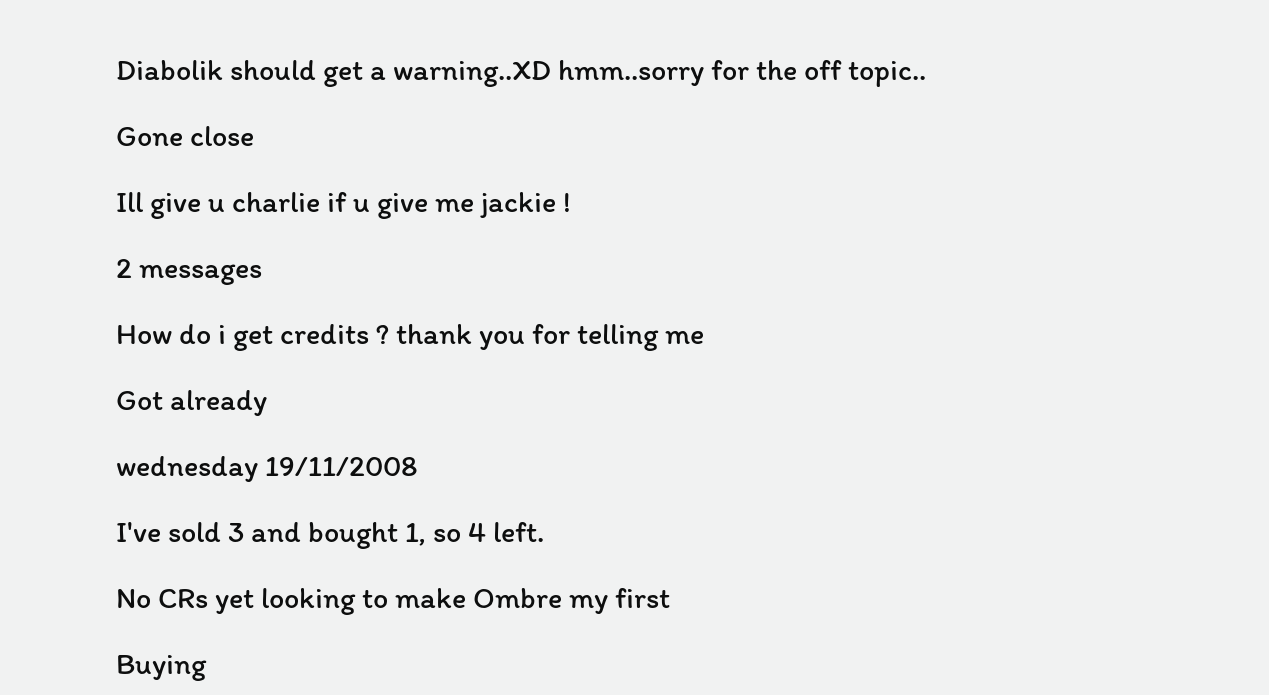Diabolik should get a warning..XD hmm..sorry for the off topic..

Gone close

Ill give u charlie if u give me jackie !

2 messages

How do i get credits ? thank you for telling me

Got already

wednesday 19/11/2008

I've sold 3 and bought 1, so 4 left.

No CRs yet looking to make Ombre my first

Buying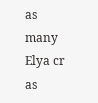as many Elya cr as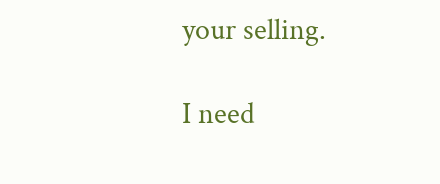your selling.

I need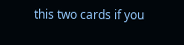this two cards if you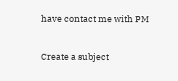have contact me with PM

Create a subject